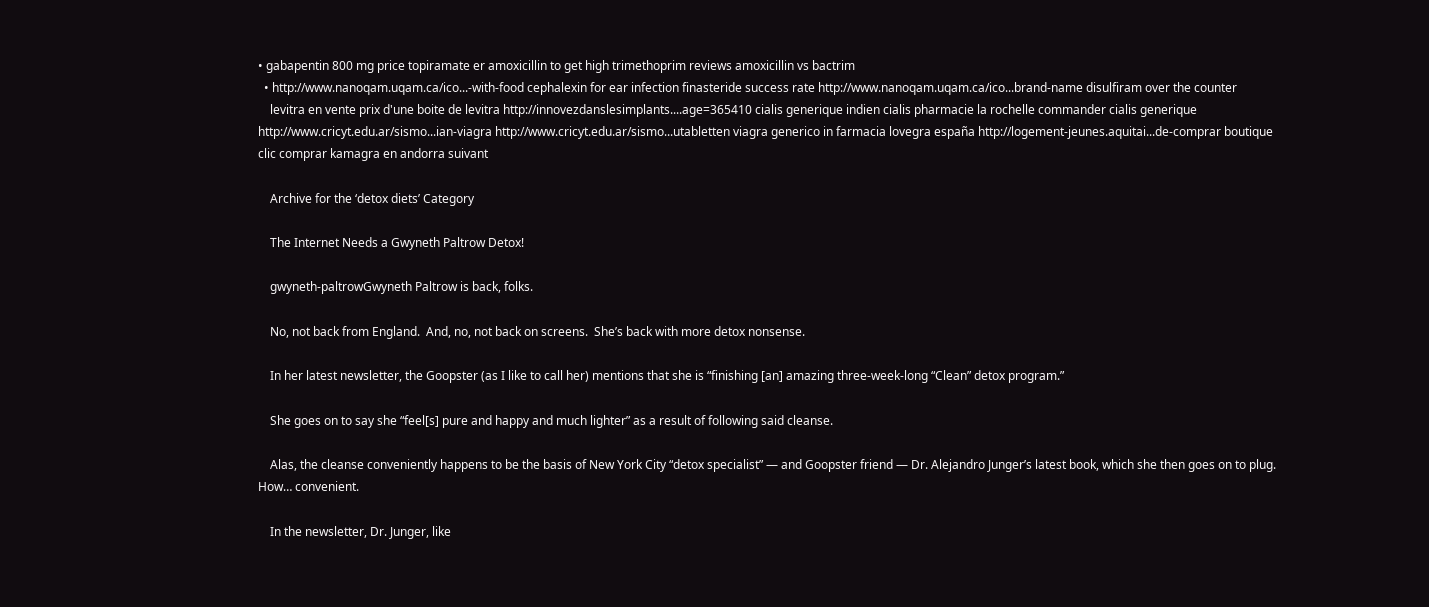• gabapentin 800 mg price topiramate er amoxicillin to get high trimethoprim reviews amoxicillin vs bactrim
  • http://www.nanoqam.uqam.ca/ico...-with-food cephalexin for ear infection finasteride success rate http://www.nanoqam.uqam.ca/ico...brand-name disulfiram over the counter
    levitra en vente prix d'une boite de levitra http://innovezdanslesimplants....age=365410 cialis generique indien cialis pharmacie la rochelle commander cialis generique http://www.cricyt.edu.ar/sismo...ian-viagra http://www.cricyt.edu.ar/sismo...utabletten viagra generico in farmacia lovegra españa http://logement-jeunes.aquitai...de-comprar boutique clic comprar kamagra en andorra suivant

    Archive for the ‘detox diets’ Category

    The Internet Needs a Gwyneth Paltrow Detox!

    gwyneth-paltrowGwyneth Paltrow is back, folks.

    No, not back from England.  And, no, not back on screens.  She’s back with more detox nonsense.

    In her latest newsletter, the Goopster (as I like to call her) mentions that she is “finishing [an] amazing three-week-long “Clean” detox program.”

    She goes on to say she “feel[s] pure and happy and much lighter” as a result of following said cleanse.

    Alas, the cleanse conveniently happens to be the basis of New York City “detox specialist” — and Goopster friend — Dr. Alejandro Junger’s latest book, which she then goes on to plug.  How… convenient.

    In the newsletter, Dr. Junger, like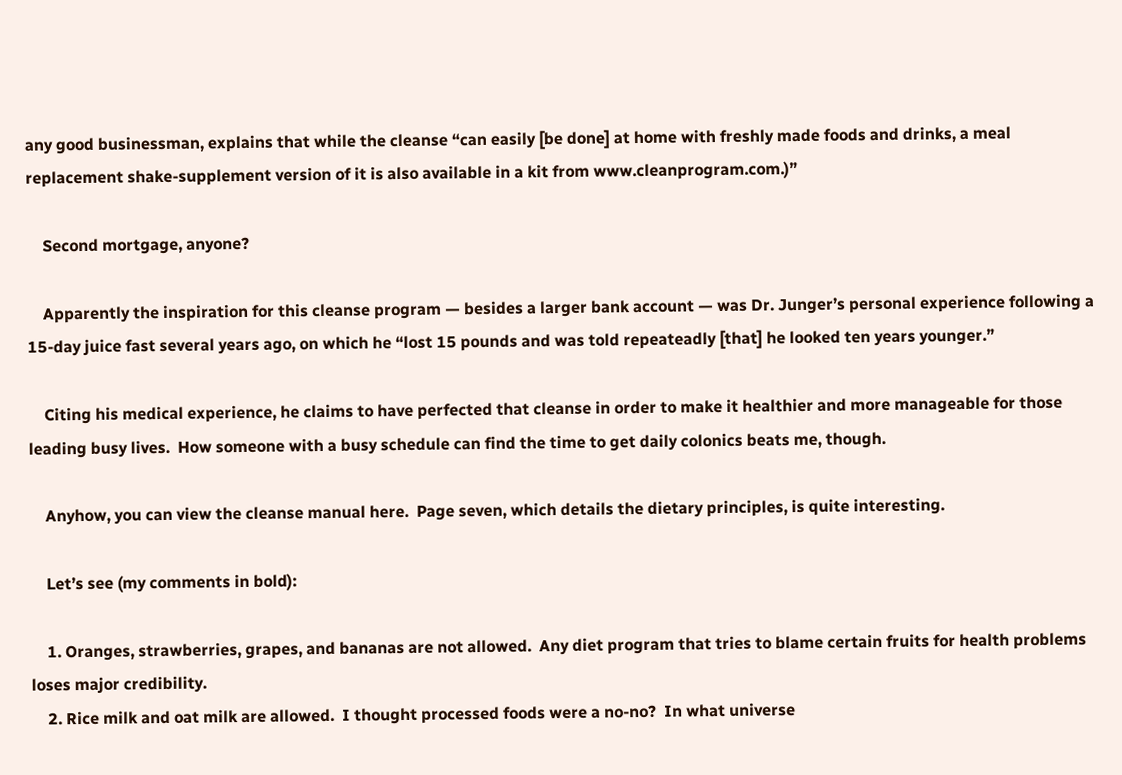any good businessman, explains that while the cleanse “can easily [be done] at home with freshly made foods and drinks, a meal replacement shake-supplement version of it is also available in a kit from www.cleanprogram.com.)”

    Second mortgage, anyone?

    Apparently the inspiration for this cleanse program — besides a larger bank account — was Dr. Junger’s personal experience following a 15-day juice fast several years ago, on which he “lost 15 pounds and was told repeateadly [that] he looked ten years younger.”

    Citing his medical experience, he claims to have perfected that cleanse in order to make it healthier and more manageable for those leading busy lives.  How someone with a busy schedule can find the time to get daily colonics beats me, though.

    Anyhow, you can view the cleanse manual here.  Page seven, which details the dietary principles, is quite interesting.

    Let’s see (my comments in bold):

    1. Oranges, strawberries, grapes, and bananas are not allowed.  Any diet program that tries to blame certain fruits for health problems loses major credibility.
    2. Rice milk and oat milk are allowed.  I thought processed foods were a no-no?  In what universe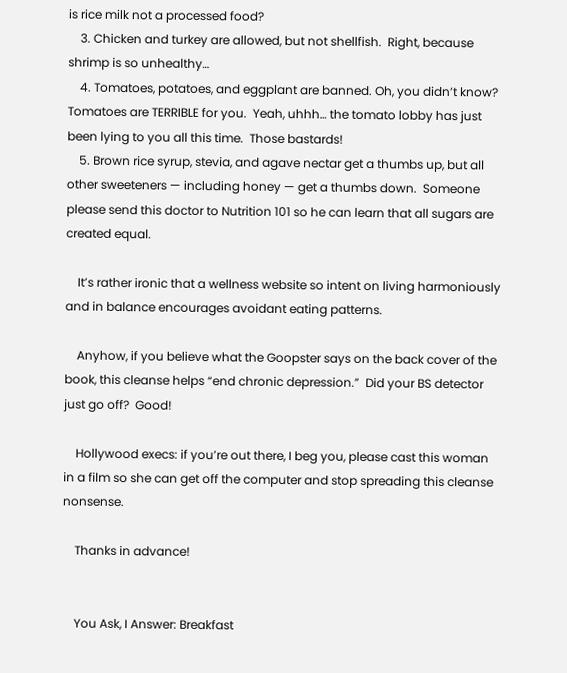is rice milk not a processed food?
    3. Chicken and turkey are allowed, but not shellfish.  Right, because shrimp is so unhealthy…
    4. Tomatoes, potatoes, and eggplant are banned. Oh, you didn’t know?  Tomatoes are TERRIBLE for you.  Yeah, uhhh… the tomato lobby has just been lying to you all this time.  Those bastards!
    5. Brown rice syrup, stevia, and agave nectar get a thumbs up, but all other sweeteners — including honey — get a thumbs down.  Someone please send this doctor to Nutrition 101 so he can learn that all sugars are created equal.

    It’s rather ironic that a wellness website so intent on living harmoniously and in balance encourages avoidant eating patterns.

    Anyhow, if you believe what the Goopster says on the back cover of the book, this cleanse helps “end chronic depression.”  Did your BS detector just go off?  Good!

    Hollywood execs: if you’re out there, I beg you, please cast this woman in a film so she can get off the computer and stop spreading this cleanse nonsense.

    Thanks in advance!


    You Ask, I Answer: Breakfast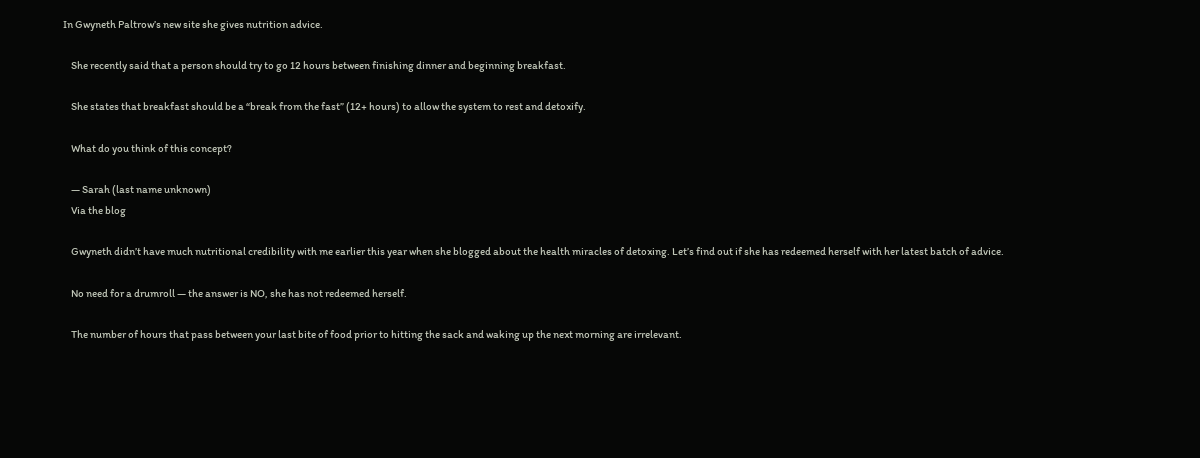In Gwyneth Paltrow’s new site she gives nutrition advice.

    She recently said that a person should try to go 12 hours between finishing dinner and beginning breakfast.

    She states that breakfast should be a “break from the fast” (12+ hours) to allow the system to rest and detoxify.

    What do you think of this concept?

    — Sarah (last name unknown)
    Via the blog

    Gwyneth didn’t have much nutritional credibility with me earlier this year when she blogged about the health miracles of detoxing. Let’s find out if she has redeemed herself with her latest batch of advice.

    No need for a drumroll — the answer is NO, she has not redeemed herself.

    The number of hours that pass between your last bite of food prior to hitting the sack and waking up the next morning are irrelevant.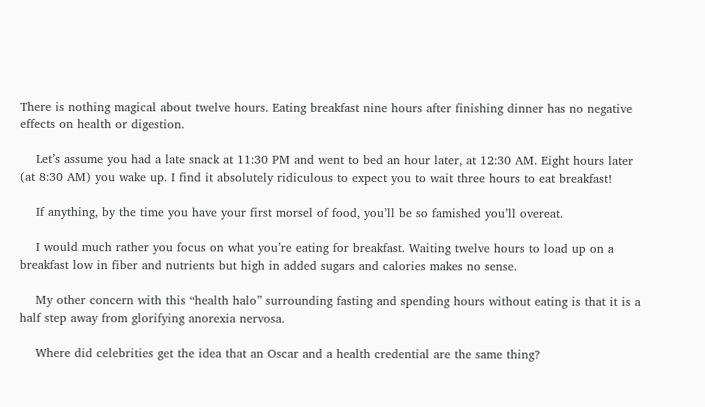There is nothing magical about twelve hours. Eating breakfast nine hours after finishing dinner has no negative effects on health or digestion.

    Let’s assume you had a late snack at 11:30 PM and went to bed an hour later, at 12:30 AM. Eight hours later (at 8:30 AM) you wake up. I find it absolutely ridiculous to expect you to wait three hours to eat breakfast!

    If anything, by the time you have your first morsel of food, you’ll be so famished you’ll overeat.

    I would much rather you focus on what you’re eating for breakfast. Waiting twelve hours to load up on a breakfast low in fiber and nutrients but high in added sugars and calories makes no sense.

    My other concern with this “health halo” surrounding fasting and spending hours without eating is that it is a half step away from glorifying anorexia nervosa.

    Where did celebrities get the idea that an Oscar and a health credential are the same thing?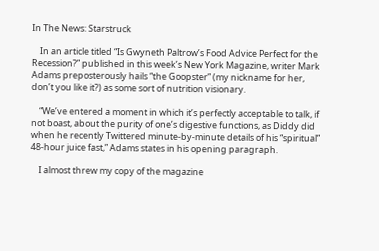In The News: Starstruck

    In an article titled “Is Gwyneth Paltrow’s Food Advice Perfect for the Recession?” published in this week’s New York Magazine, writer Mark Adams preposterously hails “the Goopster” (my nickname for her, don’t you like it?) as some sort of nutrition visionary.

    “We’ve entered a moment in which it’s perfectly acceptable to talk, if not boast, about the purity of one’s digestive functions, as Diddy did when he recently Twittered minute-by-minute details of his “spiritual” 48-hour juice fast,” Adams states in his opening paragraph.

    I almost threw my copy of the magazine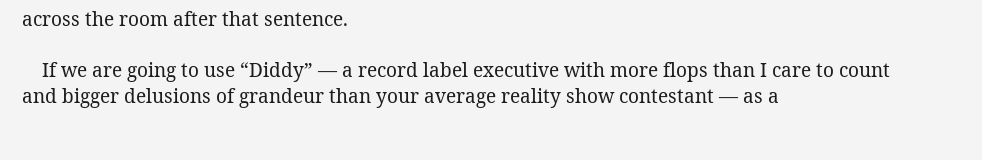across the room after that sentence.

    If we are going to use “Diddy” — a record label executive with more flops than I care to count and bigger delusions of grandeur than your average reality show contestant — as a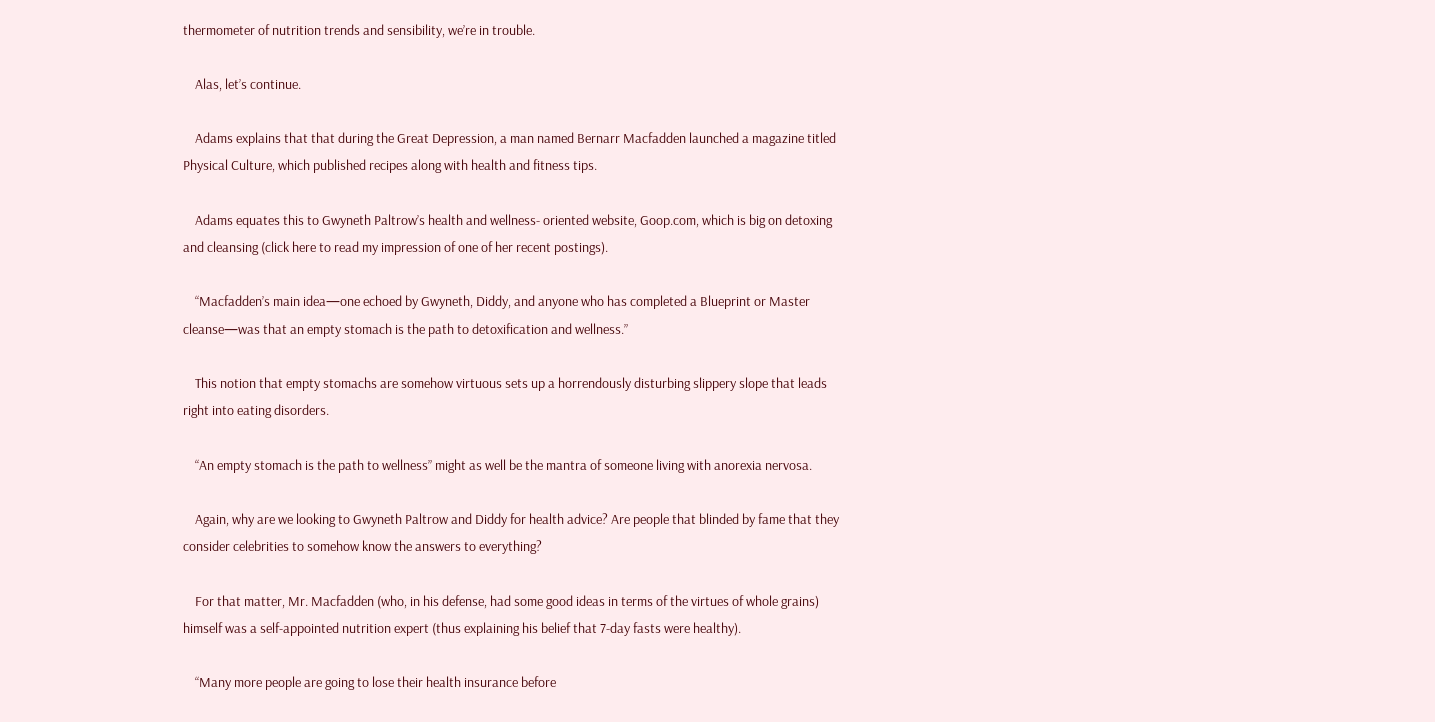thermometer of nutrition trends and sensibility, we’re in trouble.

    Alas, let’s continue.

    Adams explains that that during the Great Depression, a man named Bernarr Macfadden launched a magazine titled Physical Culture, which published recipes along with health and fitness tips.

    Adams equates this to Gwyneth Paltrow’s health and wellness- oriented website, Goop.com, which is big on detoxing and cleansing (click here to read my impression of one of her recent postings).

    “Macfadden’s main idea—one echoed by Gwyneth, Diddy, and anyone who has completed a Blueprint or Master cleanse—was that an empty stomach is the path to detoxification and wellness.”

    This notion that empty stomachs are somehow virtuous sets up a horrendously disturbing slippery slope that leads right into eating disorders.

    “An empty stomach is the path to wellness” might as well be the mantra of someone living with anorexia nervosa.

    Again, why are we looking to Gwyneth Paltrow and Diddy for health advice? Are people that blinded by fame that they consider celebrities to somehow know the answers to everything?

    For that matter, Mr. Macfadden (who, in his defense, had some good ideas in terms of the virtues of whole grains) himself was a self-appointed nutrition expert (thus explaining his belief that 7-day fasts were healthy).

    “Many more people are going to lose their health insurance before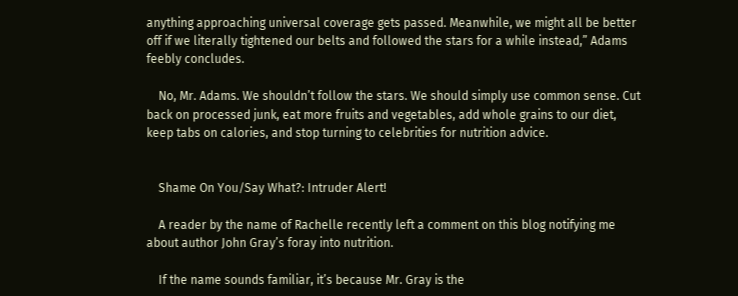anything approaching universal coverage gets passed. Meanwhile, we might all be better off if we literally tightened our belts and followed the stars for a while instead,” Adams feebly concludes.

    No, Mr. Adams. We shouldn’t follow the stars. We should simply use common sense. Cut back on processed junk, eat more fruits and vegetables, add whole grains to our diet, keep tabs on calories, and stop turning to celebrities for nutrition advice.


    Shame On You/Say What?: Intruder Alert!

    A reader by the name of Rachelle recently left a comment on this blog notifying me about author John Gray’s foray into nutrition.

    If the name sounds familiar, it’s because Mr. Gray is the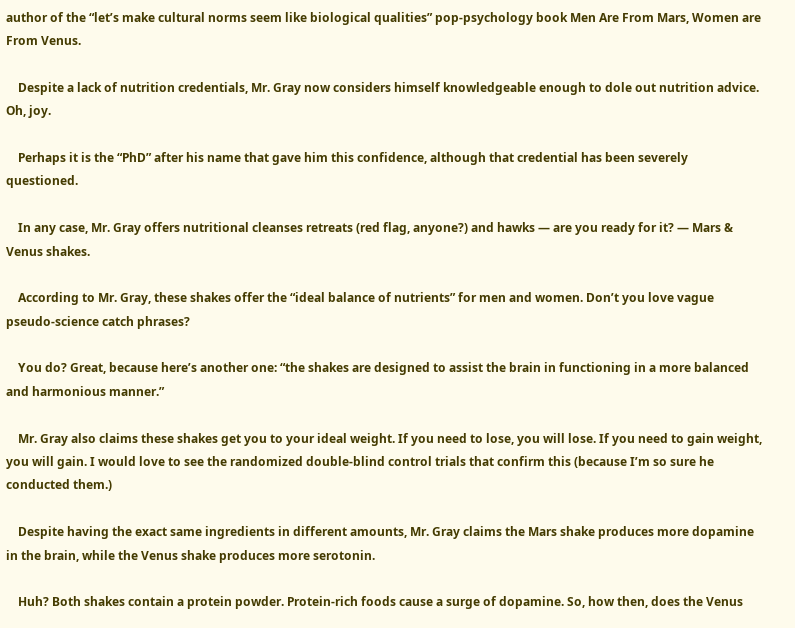author of the “let’s make cultural norms seem like biological qualities” pop-psychology book Men Are From Mars, Women are From Venus.

    Despite a lack of nutrition credentials, Mr. Gray now considers himself knowledgeable enough to dole out nutrition advice. Oh, joy.

    Perhaps it is the “PhD” after his name that gave him this confidence, although that credential has been severely questioned.

    In any case, Mr. Gray offers nutritional cleanses retreats (red flag, anyone?) and hawks — are you ready for it? — Mars & Venus shakes.

    According to Mr. Gray, these shakes offer the “ideal balance of nutrients” for men and women. Don’t you love vague pseudo-science catch phrases?

    You do? Great, because here’s another one: “the shakes are designed to assist the brain in functioning in a more balanced and harmonious manner.”

    Mr. Gray also claims these shakes get you to your ideal weight. If you need to lose, you will lose. If you need to gain weight, you will gain. I would love to see the randomized double-blind control trials that confirm this (because I’m so sure he conducted them.)

    Despite having the exact same ingredients in different amounts, Mr. Gray claims the Mars shake produces more dopamine in the brain, while the Venus shake produces more serotonin.

    Huh? Both shakes contain a protein powder. Protein-rich foods cause a surge of dopamine. So, how then, does the Venus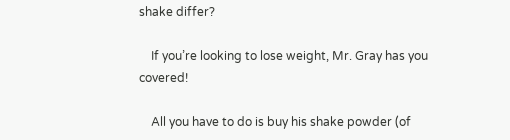shake differ?

    If you’re looking to lose weight, Mr. Gray has you covered!

    All you have to do is buy his shake powder (of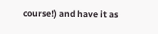course!) and have it as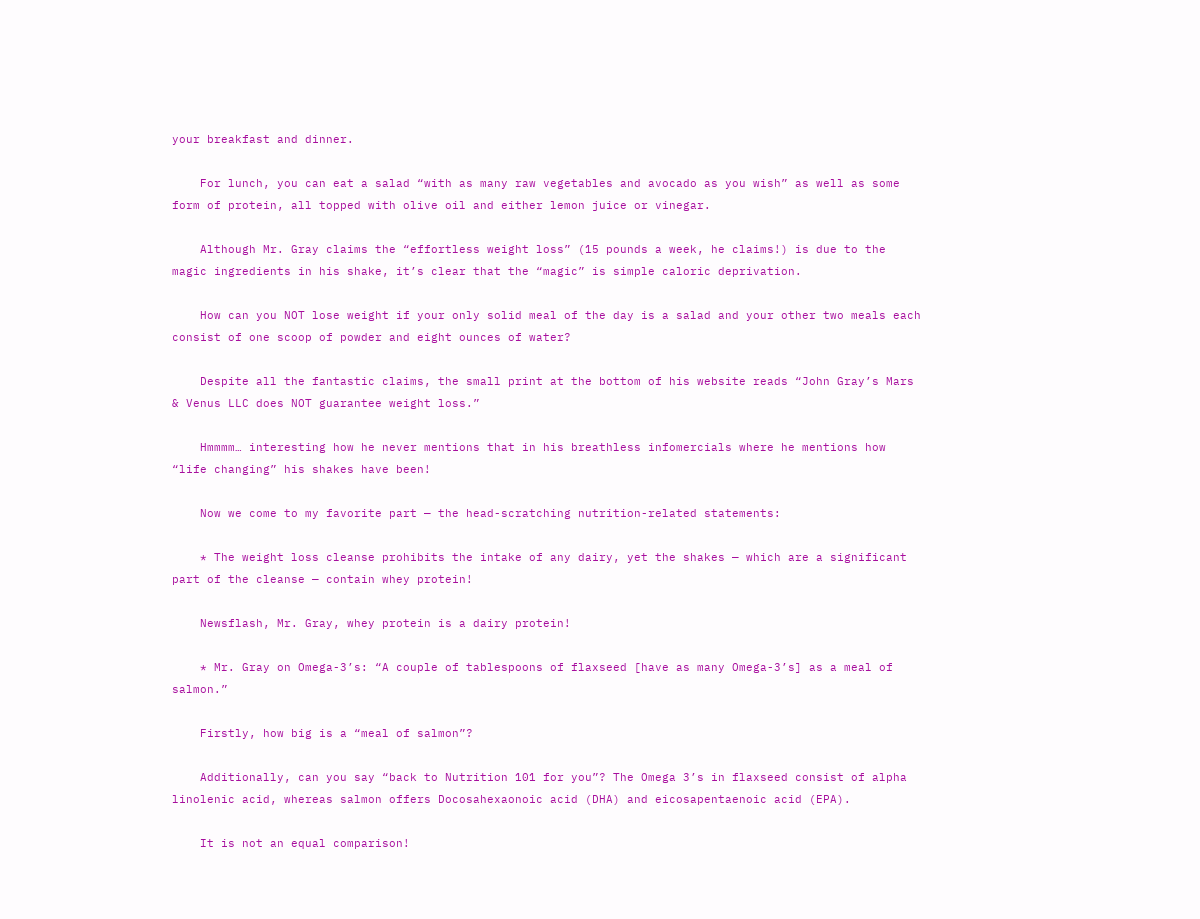your breakfast and dinner.

    For lunch, you can eat a salad “with as many raw vegetables and avocado as you wish” as well as some form of protein, all topped with olive oil and either lemon juice or vinegar.

    Although Mr. Gray claims the “effortless weight loss” (15 pounds a week, he claims!) is due to the magic ingredients in his shake, it’s clear that the “magic” is simple caloric deprivation.

    How can you NOT lose weight if your only solid meal of the day is a salad and your other two meals each consist of one scoop of powder and eight ounces of water?

    Despite all the fantastic claims, the small print at the bottom of his website reads “John Gray’s Mars & Venus LLC does NOT guarantee weight loss.”

    Hmmmm… interesting how he never mentions that in his breathless infomercials where he mentions how “life changing” his shakes have been!

    Now we come to my favorite part — the head-scratching nutrition-related statements:

    * The weight loss cleanse prohibits the intake of any dairy, yet the shakes — which are a significant part of the cleanse — contain whey protein!

    Newsflash, Mr. Gray, whey protein is a dairy protein!

    * Mr. Gray on Omega-3’s: “A couple of tablespoons of flaxseed [have as many Omega-3’s] as a meal of salmon.”

    Firstly, how big is a “meal of salmon”?

    Additionally, can you say “back to Nutrition 101 for you”? The Omega 3’s in flaxseed consist of alpha linolenic acid, whereas salmon offers Docosahexaonoic acid (DHA) and eicosapentaenoic acid (EPA).

    It is not an equal comparison!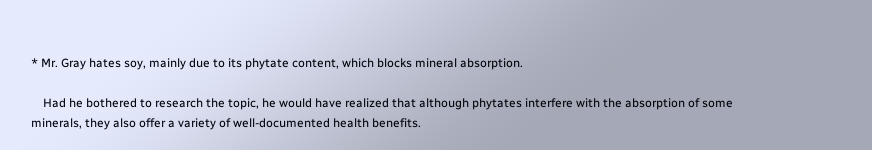* Mr. Gray hates soy, mainly due to its phytate content, which blocks mineral absorption.

    Had he bothered to research the topic, he would have realized that although phytates interfere with the absorption of some minerals, they also offer a variety of well-documented health benefits.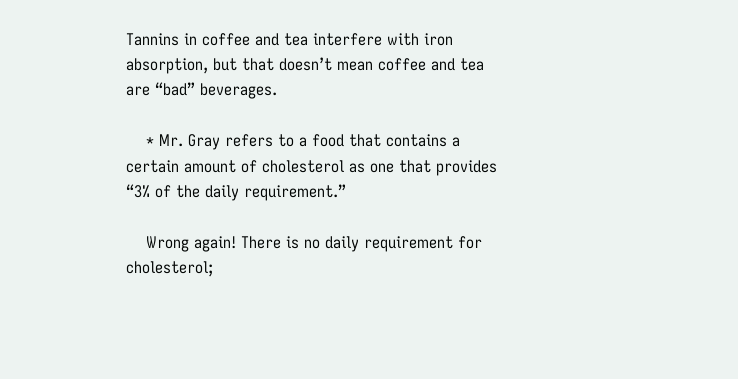Tannins in coffee and tea interfere with iron absorption, but that doesn’t mean coffee and tea are “bad” beverages.

    * Mr. Gray refers to a food that contains a certain amount of cholesterol as one that provides “3% of the daily requirement.”

    Wrong again! There is no daily requirement for cholesterol;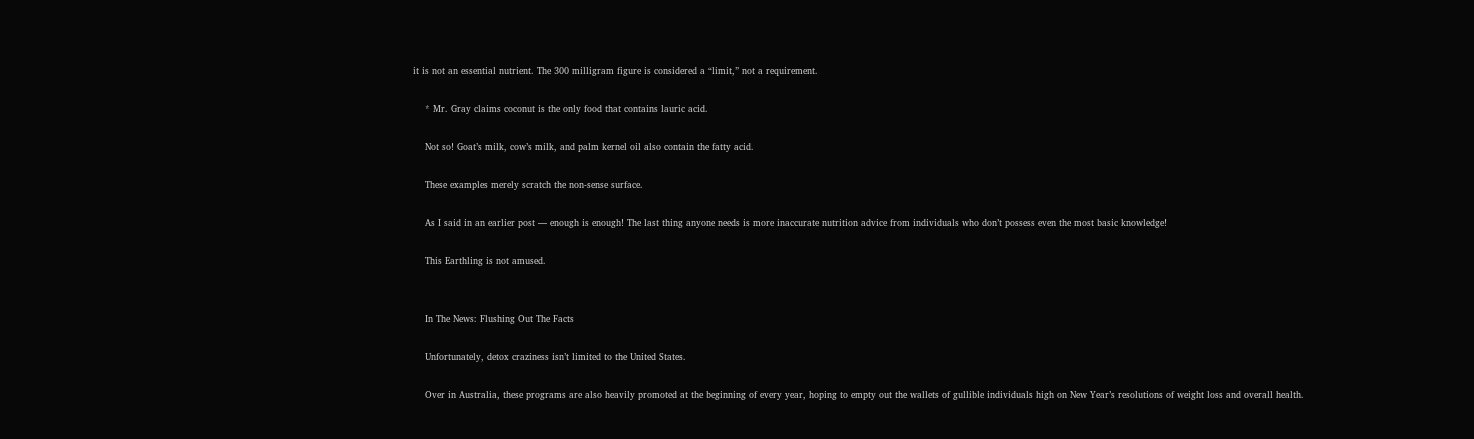it is not an essential nutrient. The 300 milligram figure is considered a “limit,” not a requirement.

    * Mr. Gray claims coconut is the only food that contains lauric acid.

    Not so! Goat’s milk, cow’s milk, and palm kernel oil also contain the fatty acid.

    These examples merely scratch the non-sense surface.

    As I said in an earlier post — enough is enough! The last thing anyone needs is more inaccurate nutrition advice from individuals who don’t possess even the most basic knowledge!

    This Earthling is not amused.


    In The News: Flushing Out The Facts

    Unfortunately, detox craziness isn’t limited to the United States.

    Over in Australia, these programs are also heavily promoted at the beginning of every year, hoping to empty out the wallets of gullible individuals high on New Year’s resolutions of weight loss and overall health.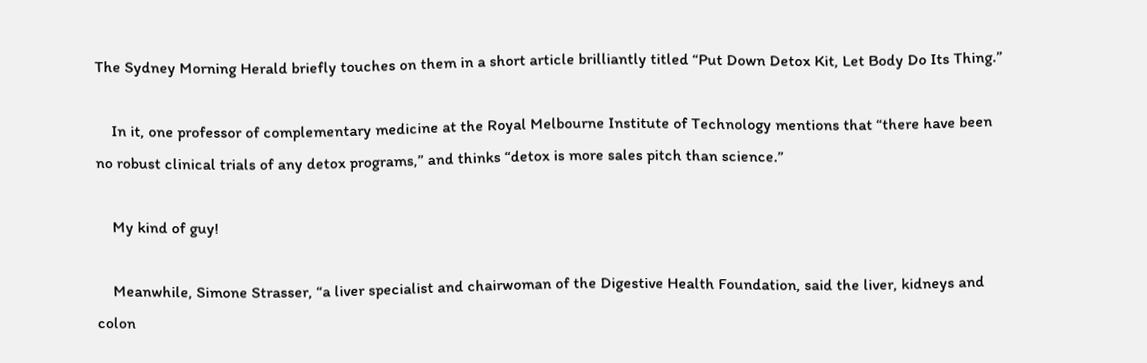The Sydney Morning Herald briefly touches on them in a short article brilliantly titled “Put Down Detox Kit, Let Body Do Its Thing.”

    In it, one professor of complementary medicine at the Royal Melbourne Institute of Technology mentions that “there have been no robust clinical trials of any detox programs,” and thinks “detox is more sales pitch than science.”

    My kind of guy!

    Meanwhile, Simone Strasser, “a liver specialist and chairwoman of the Digestive Health Foundation, said the liver, kidneys and colon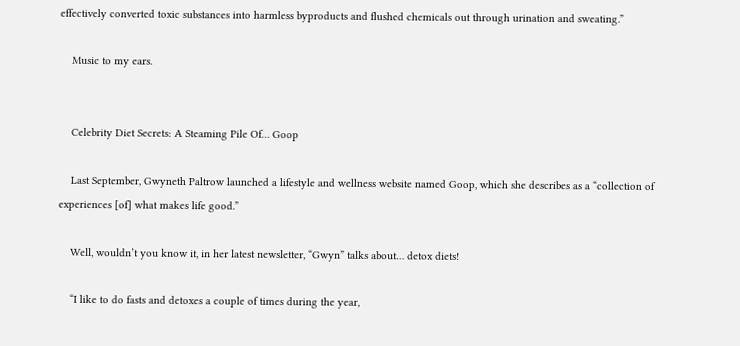effectively converted toxic substances into harmless byproducts and flushed chemicals out through urination and sweating.”

    Music to my ears.


    Celebrity Diet Secrets: A Steaming Pile Of… Goop

    Last September, Gwyneth Paltrow launched a lifestyle and wellness website named Goop, which she describes as a “collection of experiences [of] what makes life good.”

    Well, wouldn’t you know it, in her latest newsletter, “Gwyn” talks about… detox diets!

    “I like to do fasts and detoxes a couple of times during the year,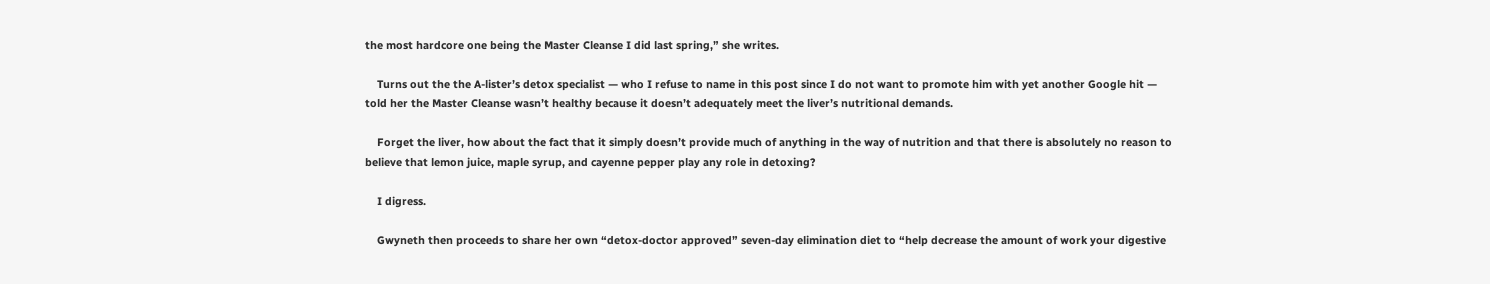the most hardcore one being the Master Cleanse I did last spring,” she writes.

    Turns out the the A-lister’s detox specialist — who I refuse to name in this post since I do not want to promote him with yet another Google hit — told her the Master Cleanse wasn’t healthy because it doesn’t adequately meet the liver’s nutritional demands.

    Forget the liver, how about the fact that it simply doesn’t provide much of anything in the way of nutrition and that there is absolutely no reason to believe that lemon juice, maple syrup, and cayenne pepper play any role in detoxing?

    I digress.

    Gwyneth then proceeds to share her own “detox-doctor approved” seven-day elimination diet to “help decrease the amount of work your digestive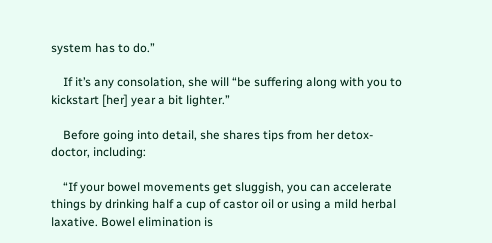system has to do.”

    If it’s any consolation, she will “be suffering along with you to kickstart [her] year a bit lighter.”

    Before going into detail, she shares tips from her detox-doctor, including:

    “If your bowel movements get sluggish, you can accelerate things by drinking half a cup of castor oil or using a mild herbal laxative. Bowel elimination is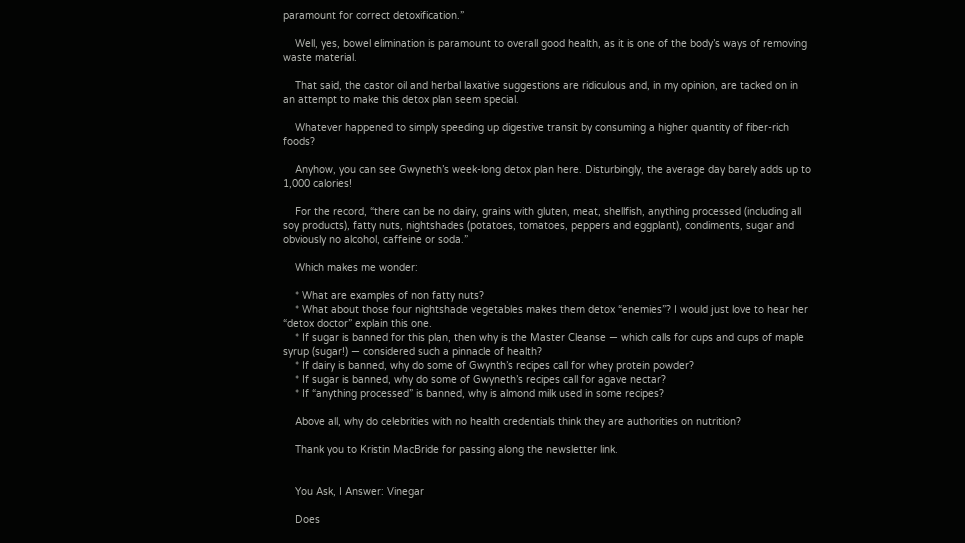paramount for correct detoxification.”

    Well, yes, bowel elimination is paramount to overall good health, as it is one of the body’s ways of removing waste material.

    That said, the castor oil and herbal laxative suggestions are ridiculous and, in my opinion, are tacked on in an attempt to make this detox plan seem special.

    Whatever happened to simply speeding up digestive transit by consuming a higher quantity of fiber-rich foods?

    Anyhow, you can see Gwyneth’s week-long detox plan here. Disturbingly, the average day barely adds up to 1,000 calories!

    For the record, “there can be no dairy, grains with gluten, meat, shellfish, anything processed (including all soy products), fatty nuts, nightshades (potatoes, tomatoes, peppers and eggplant), condiments, sugar and obviously no alcohol, caffeine or soda.”

    Which makes me wonder:

    * What are examples of non fatty nuts?
    * What about those four nightshade vegetables makes them detox “enemies”? I would just love to hear her “detox doctor” explain this one.
    * If sugar is banned for this plan, then why is the Master Cleanse — which calls for cups and cups of maple syrup (sugar!) — considered such a pinnacle of health?
    * If dairy is banned, why do some of Gwynth’s recipes call for whey protein powder?
    * If sugar is banned, why do some of Gwyneth’s recipes call for agave nectar?
    * If “anything processed” is banned, why is almond milk used in some recipes?

    Above all, why do celebrities with no health credentials think they are authorities on nutrition?

    Thank you to Kristin MacBride for passing along the newsletter link.


    You Ask, I Answer: Vinegar

    Does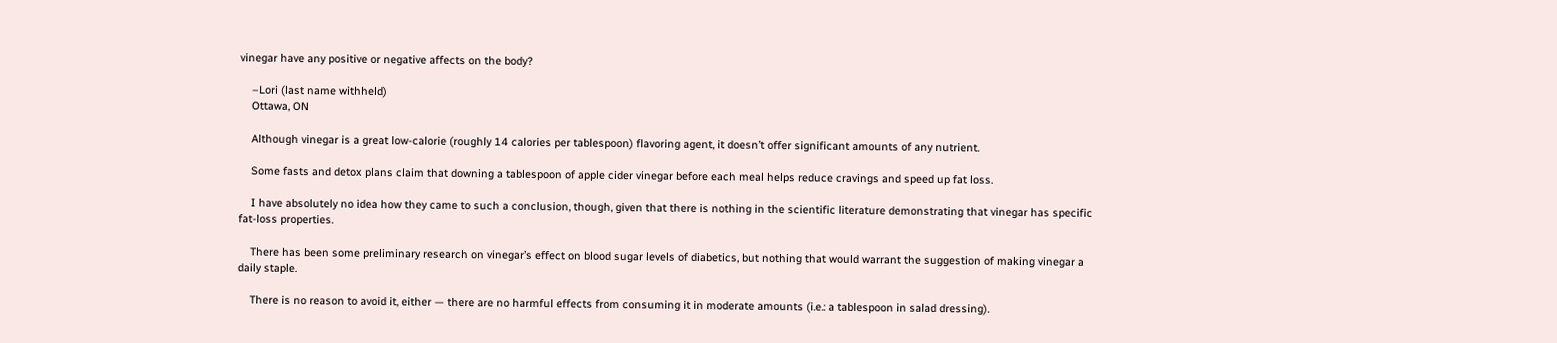vinegar have any positive or negative affects on the body?

    –Lori (last name withheld)
    Ottawa, ON

    Although vinegar is a great low-calorie (roughly 14 calories per tablespoon) flavoring agent, it doesn’t offer significant amounts of any nutrient.

    Some fasts and detox plans claim that downing a tablespoon of apple cider vinegar before each meal helps reduce cravings and speed up fat loss.

    I have absolutely no idea how they came to such a conclusion, though, given that there is nothing in the scientific literature demonstrating that vinegar has specific fat-loss properties.

    There has been some preliminary research on vinegar’s effect on blood sugar levels of diabetics, but nothing that would warrant the suggestion of making vinegar a daily staple.

    There is no reason to avoid it, either — there are no harmful effects from consuming it in moderate amounts (i.e.: a tablespoon in salad dressing).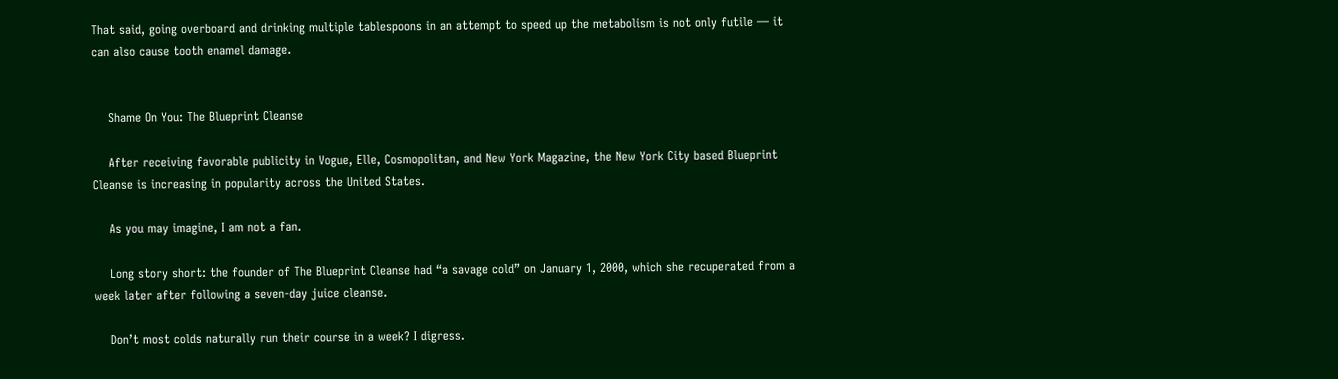That said, going overboard and drinking multiple tablespoons in an attempt to speed up the metabolism is not only futile — it can also cause tooth enamel damage.


    Shame On You: The Blueprint Cleanse

    After receiving favorable publicity in Vogue, Elle, Cosmopolitan, and New York Magazine, the New York City based Blueprint Cleanse is increasing in popularity across the United States.

    As you may imagine, I am not a fan.

    Long story short: the founder of The Blueprint Cleanse had “a savage cold” on January 1, 2000, which she recuperated from a week later after following a seven-day juice cleanse.

    Don’t most colds naturally run their course in a week? I digress.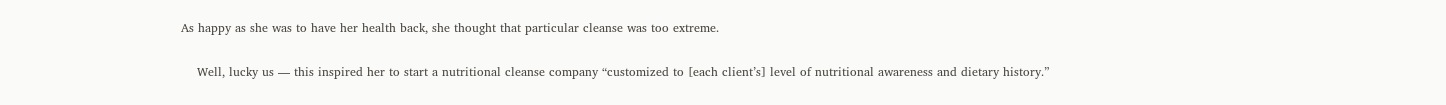As happy as she was to have her health back, she thought that particular cleanse was too extreme.

    Well, lucky us — this inspired her to start a nutritional cleanse company “customized to [each client’s] level of nutritional awareness and dietary history.”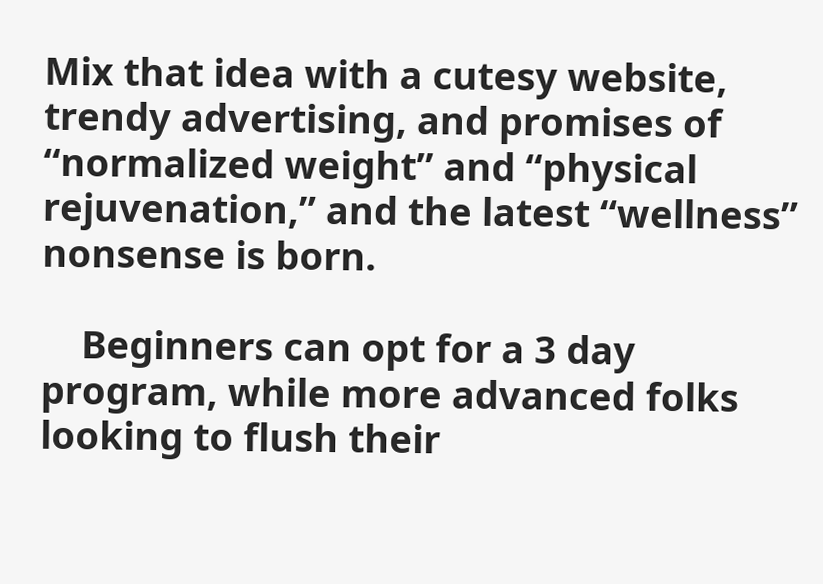Mix that idea with a cutesy website, trendy advertising, and promises of “normalized weight” and “physical rejuvenation,” and the latest “wellness” nonsense is born.

    Beginners can opt for a 3 day program, while more advanced folks looking to flush their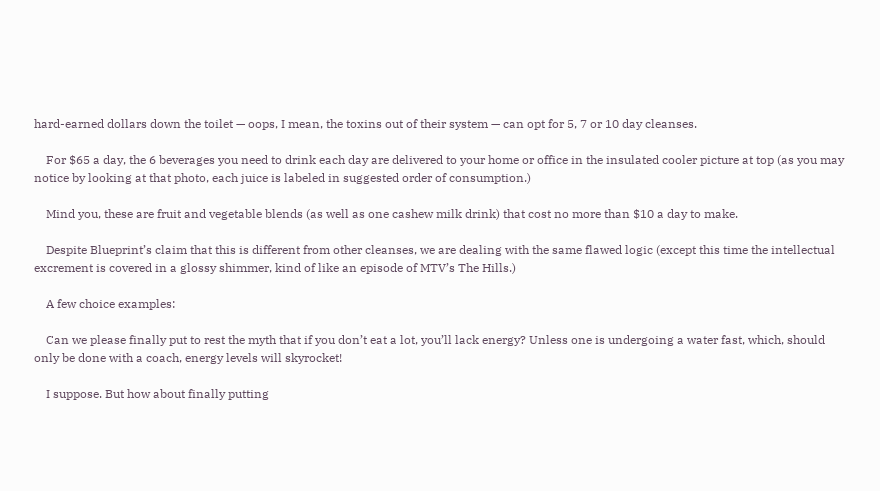hard-earned dollars down the toilet — oops, I mean, the toxins out of their system — can opt for 5, 7 or 10 day cleanses.

    For $65 a day, the 6 beverages you need to drink each day are delivered to your home or office in the insulated cooler picture at top (as you may notice by looking at that photo, each juice is labeled in suggested order of consumption.)

    Mind you, these are fruit and vegetable blends (as well as one cashew milk drink) that cost no more than $10 a day to make.

    Despite Blueprint’s claim that this is different from other cleanses, we are dealing with the same flawed logic (except this time the intellectual excrement is covered in a glossy shimmer, kind of like an episode of MTV’s The Hills.)

    A few choice examples:

    Can we please finally put to rest the myth that if you don’t eat a lot, you’ll lack energy? Unless one is undergoing a water fast, which, should only be done with a coach, energy levels will skyrocket!

    I suppose. But how about finally putting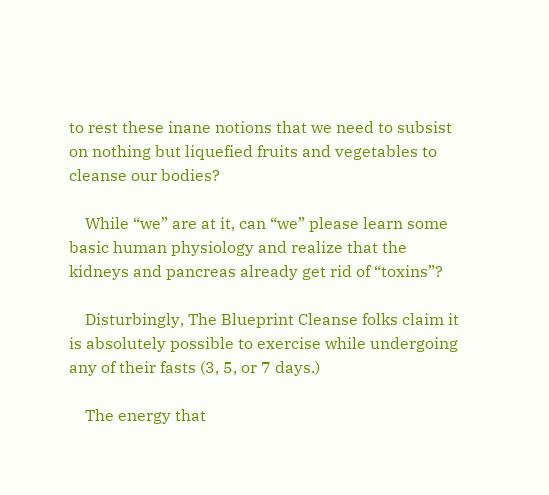to rest these inane notions that we need to subsist on nothing but liquefied fruits and vegetables to cleanse our bodies?

    While “we” are at it, can “we” please learn some basic human physiology and realize that the kidneys and pancreas already get rid of “toxins”?

    Disturbingly, The Blueprint Cleanse folks claim it is absolutely possible to exercise while undergoing any of their fasts (3, 5, or 7 days.)

    The energy that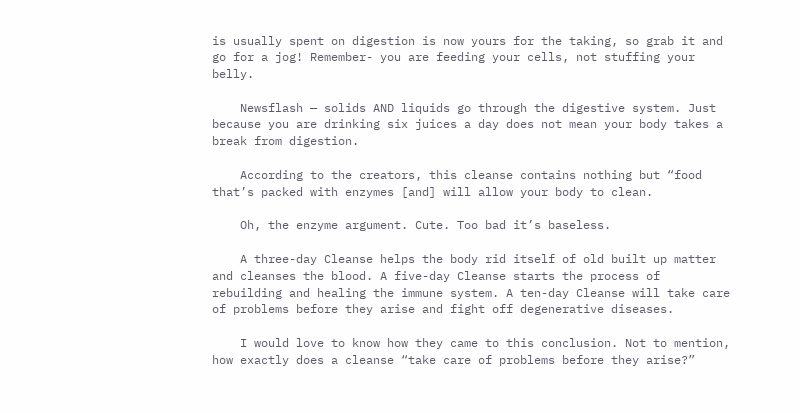is usually spent on digestion is now yours for the taking, so grab it and go for a jog! Remember- you are feeding your cells, not stuffing your belly.

    Newsflash — solids AND liquids go through the digestive system. Just because you are drinking six juices a day does not mean your body takes a break from digestion.

    According to the creators, this cleanse contains nothing but “food that’s packed with enzymes [and] will allow your body to clean.

    Oh, the enzyme argument. Cute. Too bad it’s baseless.

    A three-day Cleanse helps the body rid itself of old built up matter and cleanses the blood. A five-day Cleanse starts the process of rebuilding and healing the immune system. A ten-day Cleanse will take care of problems before they arise and fight off degenerative diseases.

    I would love to know how they came to this conclusion. Not to mention, how exactly does a cleanse “take care of problems before they arise?”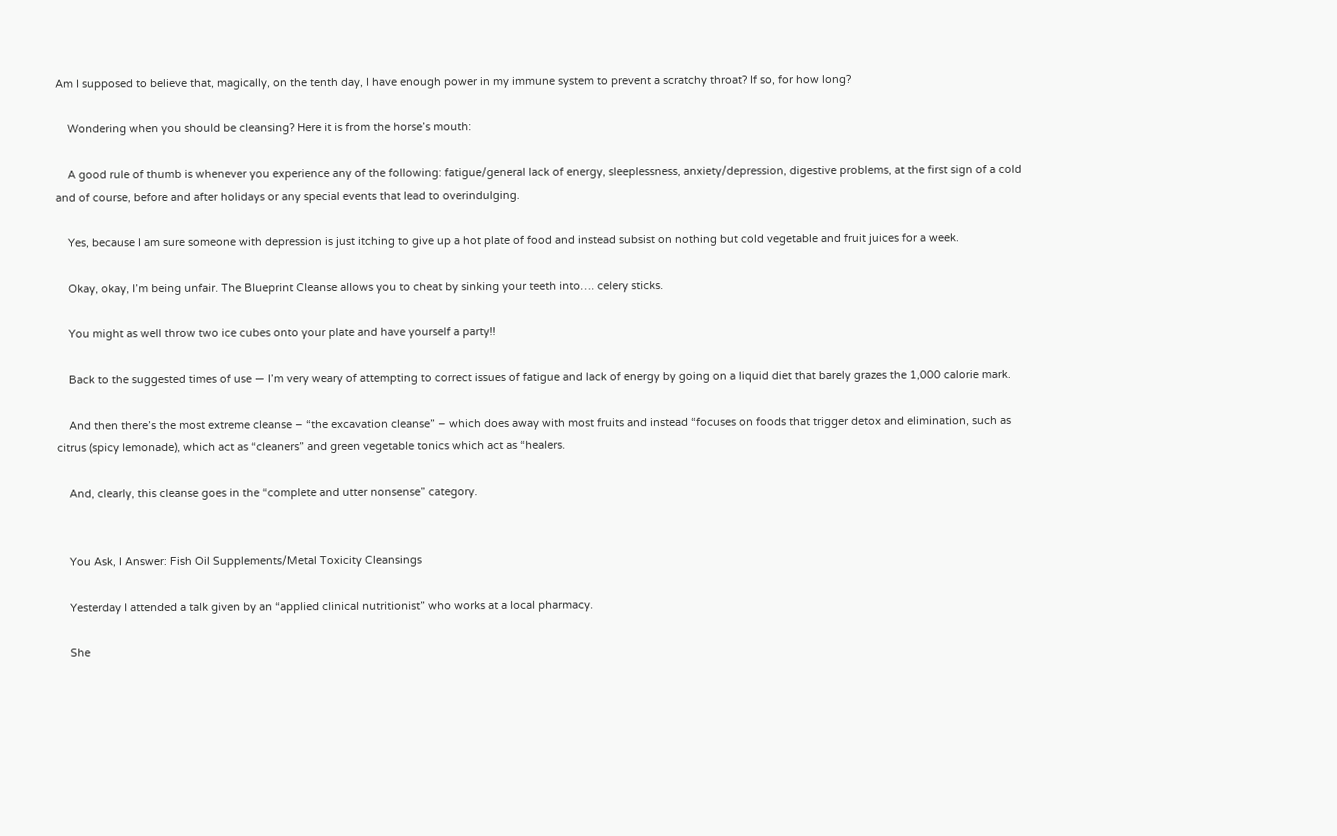Am I supposed to believe that, magically, on the tenth day, I have enough power in my immune system to prevent a scratchy throat? If so, for how long?

    Wondering when you should be cleansing? Here it is from the horse’s mouth:

    A good rule of thumb is whenever you experience any of the following: fatigue/general lack of energy, sleeplessness, anxiety/depression, digestive problems, at the first sign of a cold and of course, before and after holidays or any special events that lead to overindulging.

    Yes, because I am sure someone with depression is just itching to give up a hot plate of food and instead subsist on nothing but cold vegetable and fruit juices for a week.

    Okay, okay, I’m being unfair. The Blueprint Cleanse allows you to cheat by sinking your teeth into…. celery sticks.

    You might as well throw two ice cubes onto your plate and have yourself a party!!

    Back to the suggested times of use — I’m very weary of attempting to correct issues of fatigue and lack of energy by going on a liquid diet that barely grazes the 1,000 calorie mark.

    And then there’s the most extreme cleanse – “the excavation cleanse” – which does away with most fruits and instead “focuses on foods that trigger detox and elimination, such as citrus (spicy lemonade), which act as “cleaners” and green vegetable tonics which act as “healers.

    And, clearly, this cleanse goes in the “complete and utter nonsense” category.


    You Ask, I Answer: Fish Oil Supplements/Metal Toxicity Cleansings

    Yesterday I attended a talk given by an “applied clinical nutritionist” who works at a local pharmacy.

    She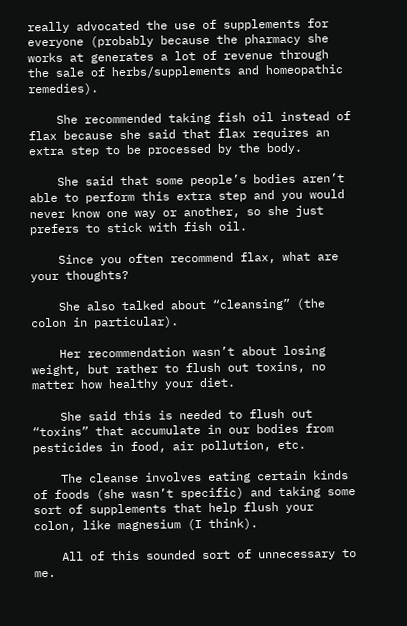really advocated the use of supplements for everyone (probably because the pharmacy she works at generates a lot of revenue through the sale of herbs/supplements and homeopathic remedies).

    She recommended taking fish oil instead of flax because she said that flax requires an extra step to be processed by the body.

    She said that some people’s bodies aren’t able to perform this extra step and you would never know one way or another, so she just prefers to stick with fish oil.

    Since you often recommend flax, what are your thoughts?

    She also talked about “cleansing” (the colon in particular).

    Her recommendation wasn’t about losing weight, but rather to flush out toxins, no matter how healthy your diet.

    She said this is needed to flush out “toxins” that accumulate in our bodies from pesticides in food, air pollution, etc.

    The cleanse involves eating certain kinds of foods (she wasn’t specific) and taking some sort of supplements that help flush your colon, like magnesium (I think).

    All of this sounded sort of unnecessary to me.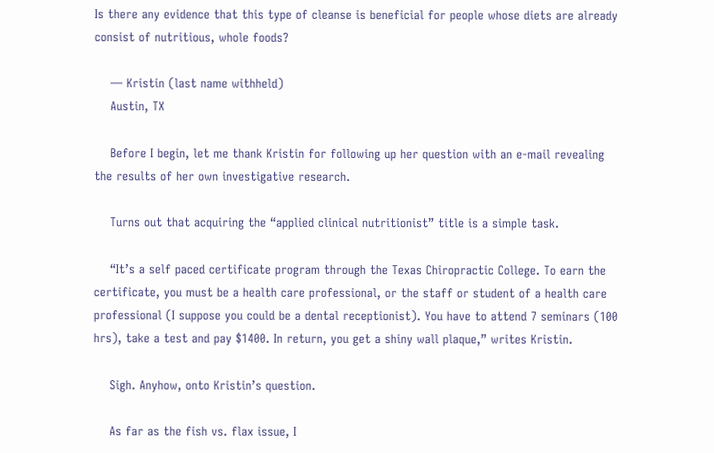Is there any evidence that this type of cleanse is beneficial for people whose diets are already consist of nutritious, whole foods?

    — Kristin (last name withheld)
    Austin, TX

    Before I begin, let me thank Kristin for following up her question with an e-mail revealing the results of her own investigative research.

    Turns out that acquiring the “applied clinical nutritionist” title is a simple task.

    “It’s a self paced certificate program through the Texas Chiropractic College. To earn the certificate, you must be a health care professional, or the staff or student of a health care professional (I suppose you could be a dental receptionist). You have to attend 7 seminars (100 hrs), take a test and pay $1400. In return, you get a shiny wall plaque,” writes Kristin.

    Sigh. Anyhow, onto Kristin’s question.

    As far as the fish vs. flax issue, I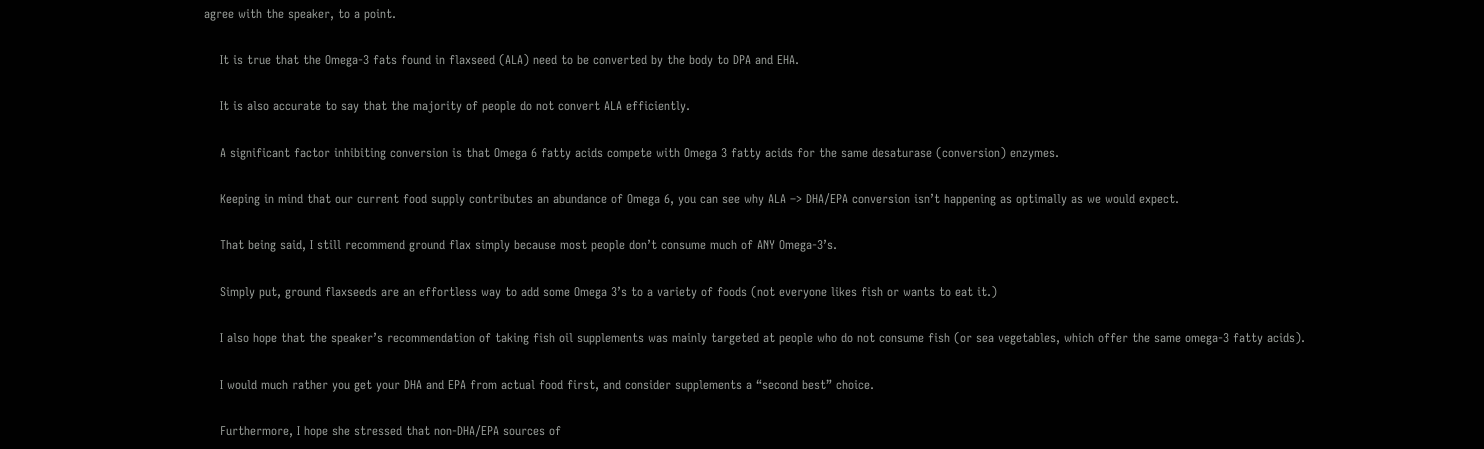agree with the speaker, to a point.

    It is true that the Omega-3 fats found in flaxseed (ALA) need to be converted by the body to DPA and EHA.

    It is also accurate to say that the majority of people do not convert ALA efficiently.

    A significant factor inhibiting conversion is that Omega 6 fatty acids compete with Omega 3 fatty acids for the same desaturase (conversion) enzymes.

    Keeping in mind that our current food supply contributes an abundance of Omega 6, you can see why ALA –> DHA/EPA conversion isn’t happening as optimally as we would expect.

    That being said, I still recommend ground flax simply because most people don’t consume much of ANY Omega-3’s.

    Simply put, ground flaxseeds are an effortless way to add some Omega 3’s to a variety of foods (not everyone likes fish or wants to eat it.)

    I also hope that the speaker’s recommendation of taking fish oil supplements was mainly targeted at people who do not consume fish (or sea vegetables, which offer the same omega-3 fatty acids).

    I would much rather you get your DHA and EPA from actual food first, and consider supplements a “second best” choice.

    Furthermore, I hope she stressed that non-DHA/EPA sources of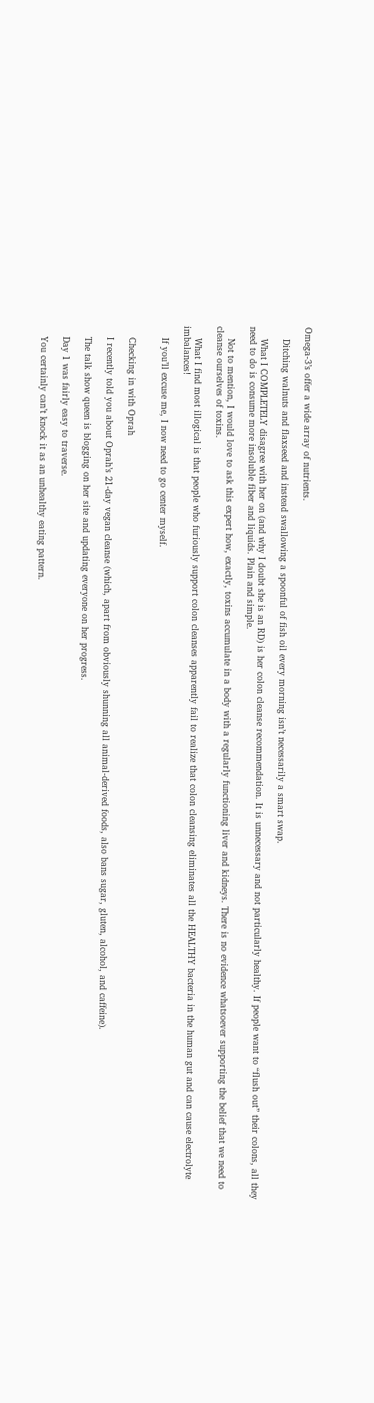Omega-3’s offer a wide array of nutrients.

    Ditching walnuts and flaxseed and instead swallowing a spoonful of fish oil every morning isn’t necessarily a smart swap.

    What I COMPLETELY disagree with her on (and why I doubt she is an RD) is her colon cleanse recommendation. It is unnecessary and not particularly healthy. If people want to “flush out” their colons, all they need to do is consume more insoluble fiber and liquids. Plain and simple.

    Not to mention, I would love to ask this expert how, exactly, toxins accumulate in a body with a regularly functioning liver and kidneys. There is no evidence whatsoever supporting the belief that we need to cleanse ourselves of toxins.

    What I find most illogical is that people who furiously support colon cleanses apparently fail to realize that colon cleansing eliminates all the HEALTHY bacteria in the human gut and can cause electrolyte imbalances!

    If you’ll excuse me, I now need to go center myself.


    Checking in with Oprah

    I recently told you about Oprah’s 21-day vegan cleanse (which, apart from obviously shunning all animal-derived foods, also bans sugar, gluten, alcohol, and caffeine).

    The talk show queen is blogging on her site and updating everyone on her progress.

    Day 1 was fairly easy to traverse.

    You certainly can’t knock it as an unhealthy eating pattern.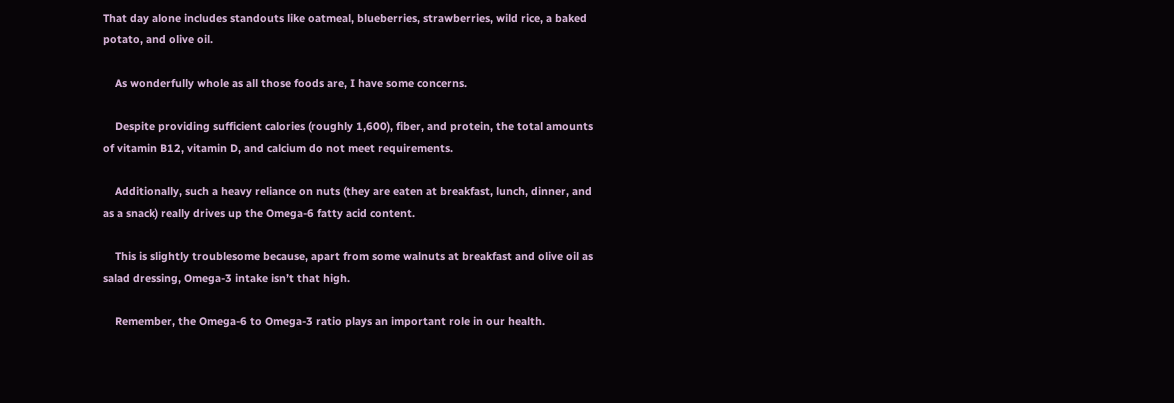That day alone includes standouts like oatmeal, blueberries, strawberries, wild rice, a baked potato, and olive oil.

    As wonderfully whole as all those foods are, I have some concerns.

    Despite providing sufficient calories (roughly 1,600), fiber, and protein, the total amounts of vitamin B12, vitamin D, and calcium do not meet requirements.

    Additionally, such a heavy reliance on nuts (they are eaten at breakfast, lunch, dinner, and as a snack) really drives up the Omega-6 fatty acid content.

    This is slightly troublesome because, apart from some walnuts at breakfast and olive oil as salad dressing, Omega-3 intake isn’t that high.

    Remember, the Omega-6 to Omega-3 ratio plays an important role in our health.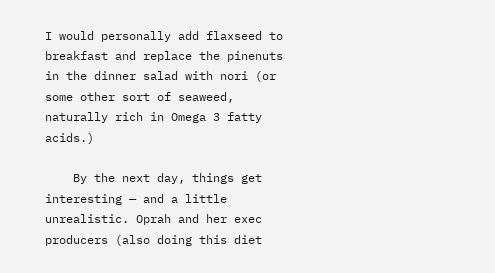I would personally add flaxseed to breakfast and replace the pinenuts in the dinner salad with nori (or some other sort of seaweed, naturally rich in Omega 3 fatty acids.)

    By the next day, things get interesting — and a little unrealistic. Oprah and her exec producers (also doing this diet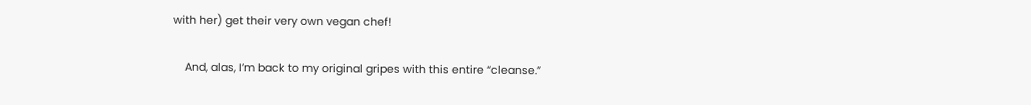with her) get their very own vegan chef!

    And, alas, I’m back to my original gripes with this entire “cleanse.”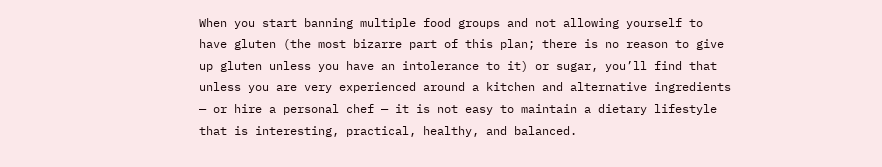When you start banning multiple food groups and not allowing yourself to have gluten (the most bizarre part of this plan; there is no reason to give up gluten unless you have an intolerance to it) or sugar, you’ll find that unless you are very experienced around a kitchen and alternative ingredients — or hire a personal chef — it is not easy to maintain a dietary lifestyle that is interesting, practical, healthy, and balanced.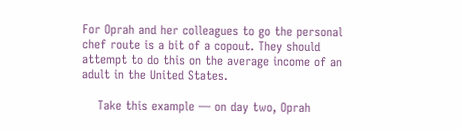For Oprah and her colleagues to go the personal chef route is a bit of a copout. They should attempt to do this on the average income of an adult in the United States.

    Take this example — on day two, Oprah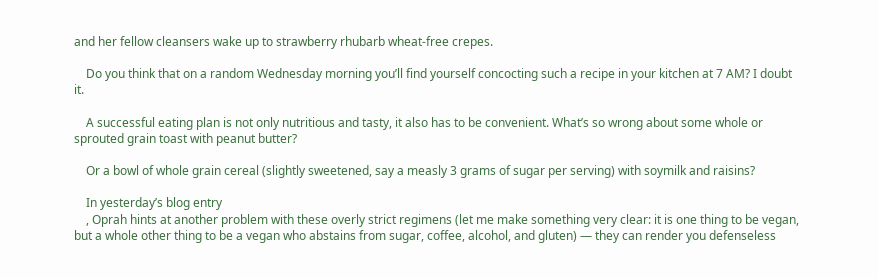and her fellow cleansers wake up to strawberry rhubarb wheat-free crepes.

    Do you think that on a random Wednesday morning you’ll find yourself concocting such a recipe in your kitchen at 7 AM? I doubt it.

    A successful eating plan is not only nutritious and tasty, it also has to be convenient. What’s so wrong about some whole or sprouted grain toast with peanut butter?

    Or a bowl of whole grain cereal (slightly sweetened, say a measly 3 grams of sugar per serving) with soymilk and raisins?

    In yesterday’s blog entry
    , Oprah hints at another problem with these overly strict regimens (let me make something very clear: it is one thing to be vegan, but a whole other thing to be a vegan who abstains from sugar, coffee, alcohol, and gluten) — they can render you defenseless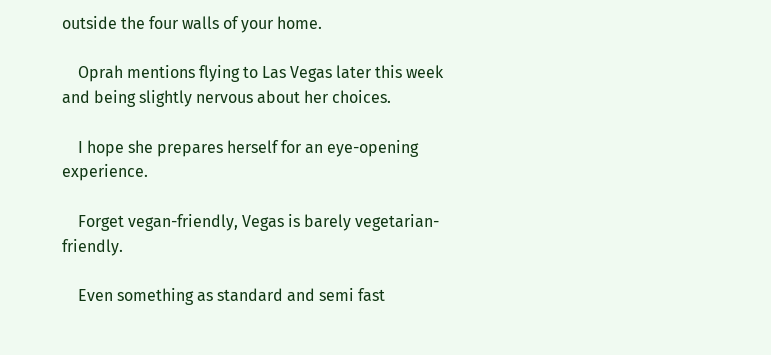outside the four walls of your home.

    Oprah mentions flying to Las Vegas later this week and being slightly nervous about her choices.

    I hope she prepares herself for an eye-opening experience.

    Forget vegan-friendly, Vegas is barely vegetarian-friendly.

    Even something as standard and semi fast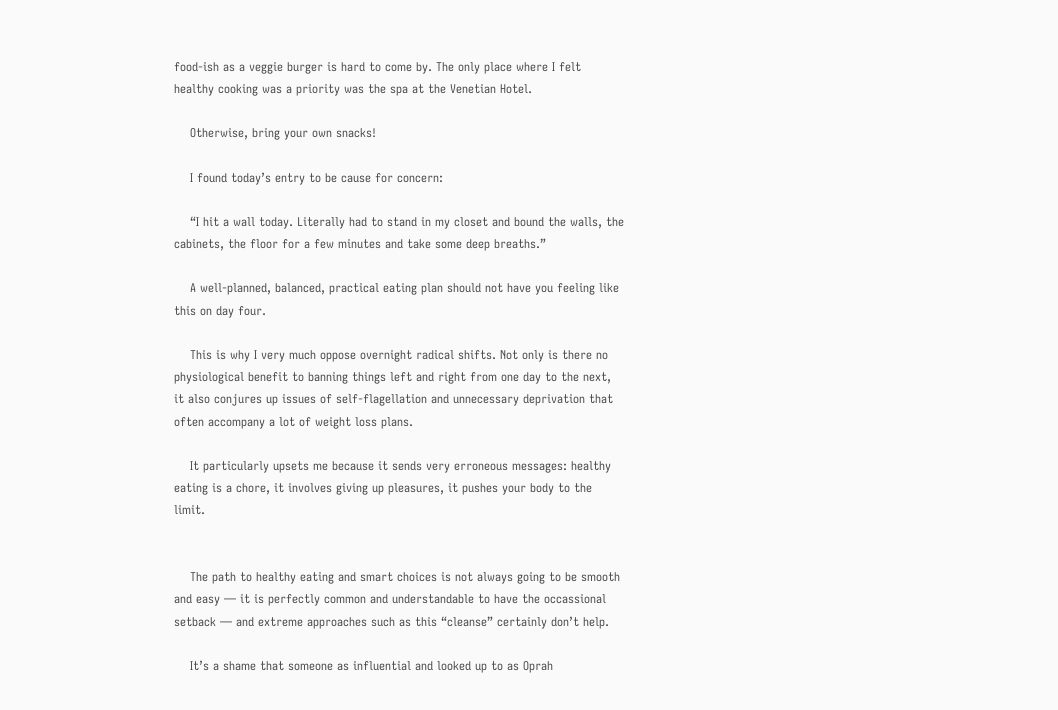food-ish as a veggie burger is hard to come by. The only place where I felt healthy cooking was a priority was the spa at the Venetian Hotel.

    Otherwise, bring your own snacks!

    I found today’s entry to be cause for concern:

    “I hit a wall today. Literally had to stand in my closet and bound the walls, the cabinets, the floor for a few minutes and take some deep breaths.”

    A well-planned, balanced, practical eating plan should not have you feeling like this on day four.

    This is why I very much oppose overnight radical shifts. Not only is there no physiological benefit to banning things left and right from one day to the next, it also conjures up issues of self-flagellation and unnecessary deprivation that often accompany a lot of weight loss plans.

    It particularly upsets me because it sends very erroneous messages: healthy eating is a chore, it involves giving up pleasures, it pushes your body to the limit.


    The path to healthy eating and smart choices is not always going to be smooth and easy — it is perfectly common and understandable to have the occassional setback — and extreme approaches such as this “cleanse” certainly don’t help.

    It’s a shame that someone as influential and looked up to as Oprah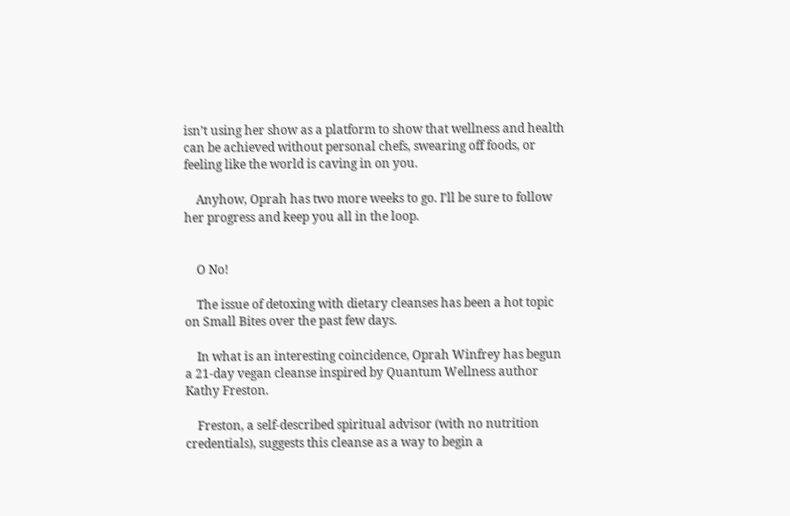isn’t using her show as a platform to show that wellness and health can be achieved without personal chefs, swearing off foods, or feeling like the world is caving in on you.

    Anyhow, Oprah has two more weeks to go. I’ll be sure to follow her progress and keep you all in the loop.


    O No!

    The issue of detoxing with dietary cleanses has been a hot topic on Small Bites over the past few days.

    In what is an interesting coincidence, Oprah Winfrey has begun a 21-day vegan cleanse inspired by Quantum Wellness author Kathy Freston.

    Freston, a self-described spiritual advisor (with no nutrition credentials), suggests this cleanse as a way to begin a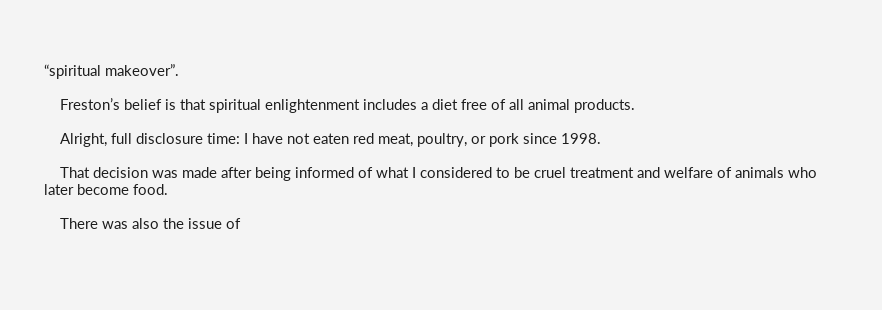“spiritual makeover”.

    Freston’s belief is that spiritual enlightenment includes a diet free of all animal products.

    Alright, full disclosure time: I have not eaten red meat, poultry, or pork since 1998.

    That decision was made after being informed of what I considered to be cruel treatment and welfare of animals who later become food.

    There was also the issue of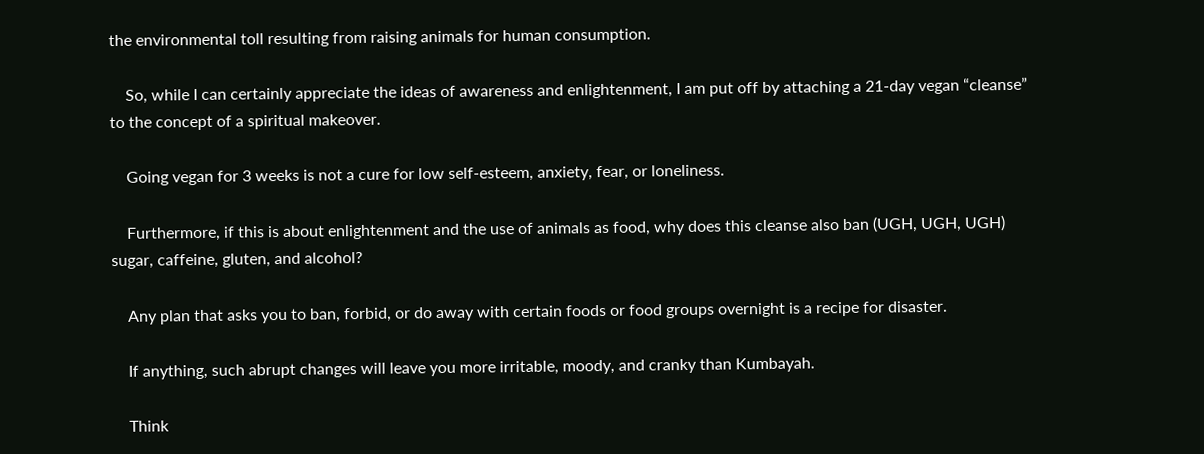the environmental toll resulting from raising animals for human consumption.

    So, while I can certainly appreciate the ideas of awareness and enlightenment, I am put off by attaching a 21-day vegan “cleanse” to the concept of a spiritual makeover.

    Going vegan for 3 weeks is not a cure for low self-esteem, anxiety, fear, or loneliness.

    Furthermore, if this is about enlightenment and the use of animals as food, why does this cleanse also ban (UGH, UGH, UGH) sugar, caffeine, gluten, and alcohol?

    Any plan that asks you to ban, forbid, or do away with certain foods or food groups overnight is a recipe for disaster.

    If anything, such abrupt changes will leave you more irritable, moody, and cranky than Kumbayah.

    Think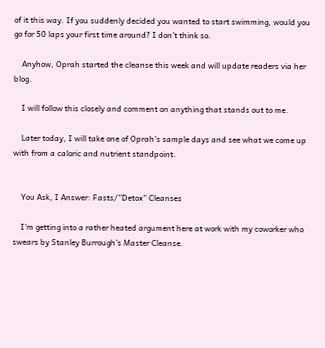of it this way. If you suddenly decided you wanted to start swimming, would you go for 50 laps your first time around? I don’t think so.

    Anyhow, Oprah started the cleanse this week and will update readers via her blog.

    I will follow this closely and comment on anything that stands out to me.

    Later today, I will take one of Oprah’s sample days and see what we come up with from a caloric and nutrient standpoint.


    You Ask, I Answer: Fasts/”Detox” Cleanses

    I’m getting into a rather heated argument here at work with my coworker who swears by Stanley Burrough’s Master Cleanse.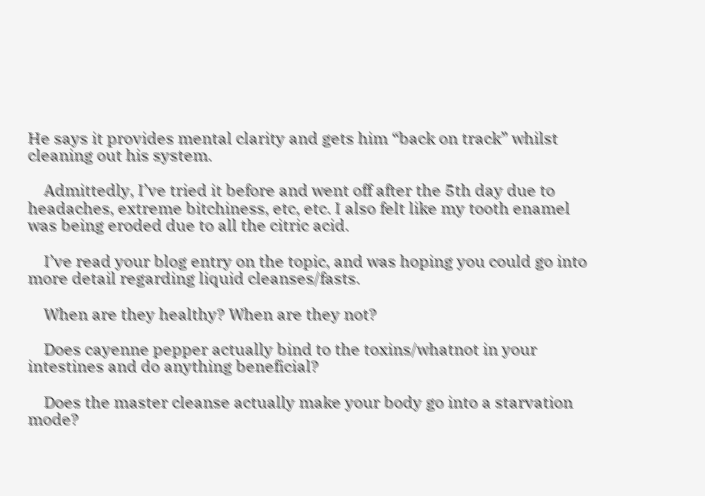He says it provides mental clarity and gets him “back on track” whilst cleaning out his system.

    Admittedly, I’ve tried it before and went off after the 5th day due to headaches, extreme bitchiness, etc, etc. I also felt like my tooth enamel was being eroded due to all the citric acid.

    I’ve read your blog entry on the topic, and was hoping you could go into more detail regarding liquid cleanses/fasts.

    When are they healthy? When are they not?

    Does cayenne pepper actually bind to the toxins/whatnot in your intestines and do anything beneficial?

    Does the master cleanse actually make your body go into a starvation mode?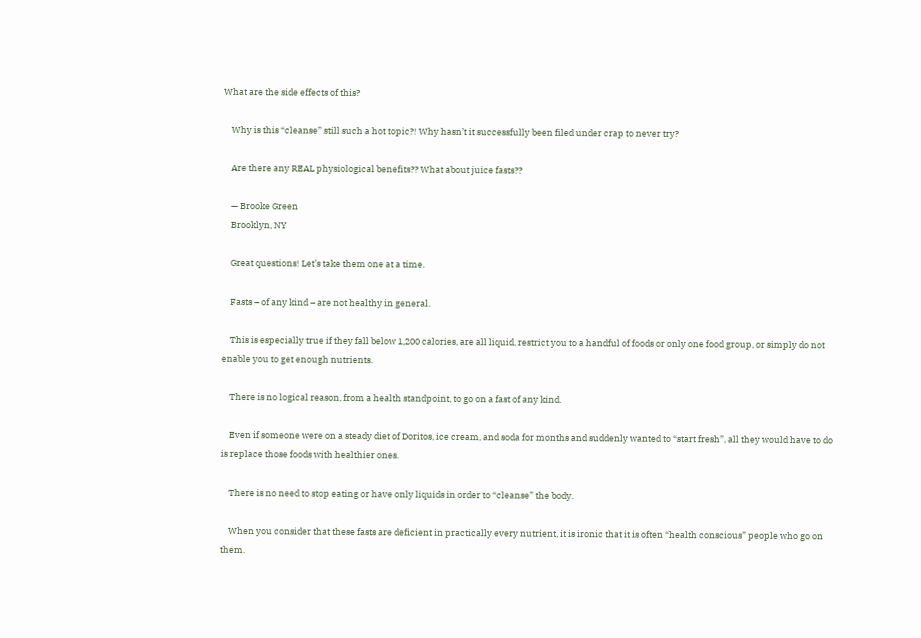What are the side effects of this?

    Why is this “cleanse” still such a hot topic?! Why hasn’t it successfully been filed under crap to never try?

    Are there any REAL physiological benefits?? What about juice fasts??

    — Brooke Green
    Brooklyn, NY

    Great questions! Let’s take them one at a time.

    Fasts – of any kind – are not healthy in general.

    This is especially true if they fall below 1,200 calories, are all liquid, restrict you to a handful of foods or only one food group, or simply do not enable you to get enough nutrients.

    There is no logical reason, from a health standpoint, to go on a fast of any kind.

    Even if someone were on a steady diet of Doritos, ice cream, and soda for months and suddenly wanted to “start fresh”, all they would have to do is replace those foods with healthier ones.

    There is no need to stop eating or have only liquids in order to “cleanse” the body.

    When you consider that these fasts are deficient in practically every nutrient, it is ironic that it is often “health conscious” people who go on them.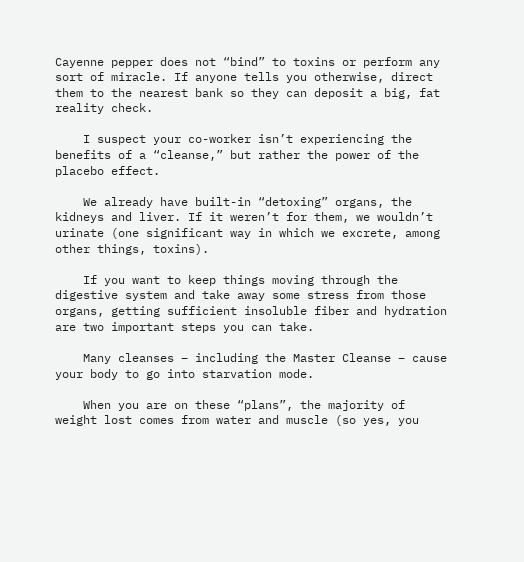Cayenne pepper does not “bind” to toxins or perform any sort of miracle. If anyone tells you otherwise, direct them to the nearest bank so they can deposit a big, fat reality check.

    I suspect your co-worker isn’t experiencing the benefits of a “cleanse,” but rather the power of the placebo effect.

    We already have built-in “detoxing” organs, the kidneys and liver. If it weren’t for them, we wouldn’t urinate (one significant way in which we excrete, among other things, toxins).

    If you want to keep things moving through the digestive system and take away some stress from those organs, getting sufficient insoluble fiber and hydration are two important steps you can take.

    Many cleanses – including the Master Cleanse – cause your body to go into starvation mode.

    When you are on these “plans”, the majority of weight lost comes from water and muscle (so yes, you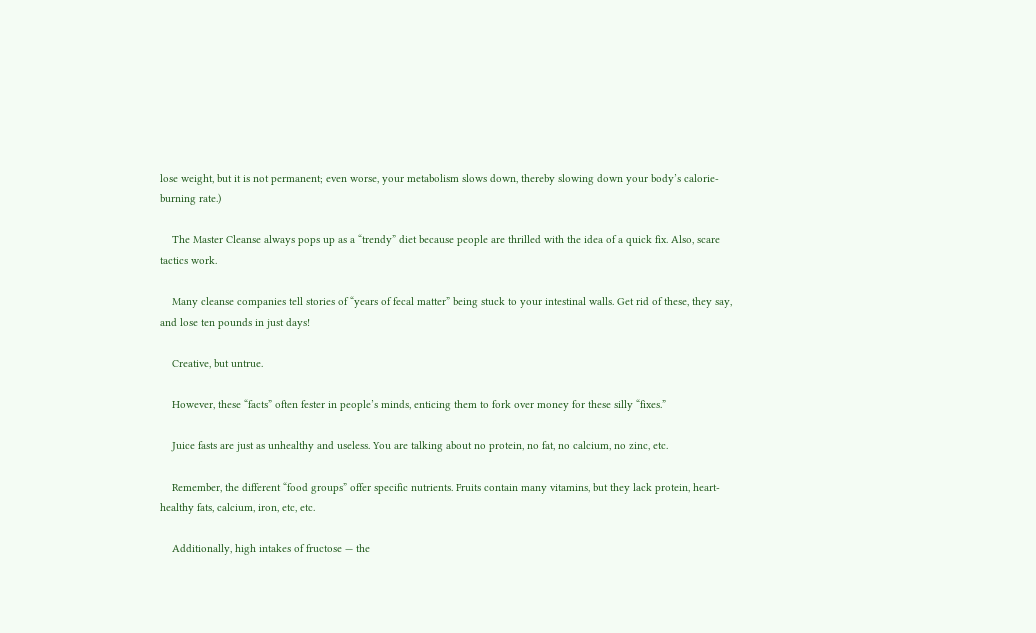lose weight, but it is not permanent; even worse, your metabolism slows down, thereby slowing down your body’s calorie-burning rate.)

    The Master Cleanse always pops up as a “trendy” diet because people are thrilled with the idea of a quick fix. Also, scare tactics work.

    Many cleanse companies tell stories of “years of fecal matter” being stuck to your intestinal walls. Get rid of these, they say, and lose ten pounds in just days!

    Creative, but untrue.

    However, these “facts” often fester in people’s minds, enticing them to fork over money for these silly “fixes.”

    Juice fasts are just as unhealthy and useless. You are talking about no protein, no fat, no calcium, no zinc, etc.

    Remember, the different “food groups” offer specific nutrients. Fruits contain many vitamins, but they lack protein, heart-healthy fats, calcium, iron, etc, etc.

    Additionally, high intakes of fructose — the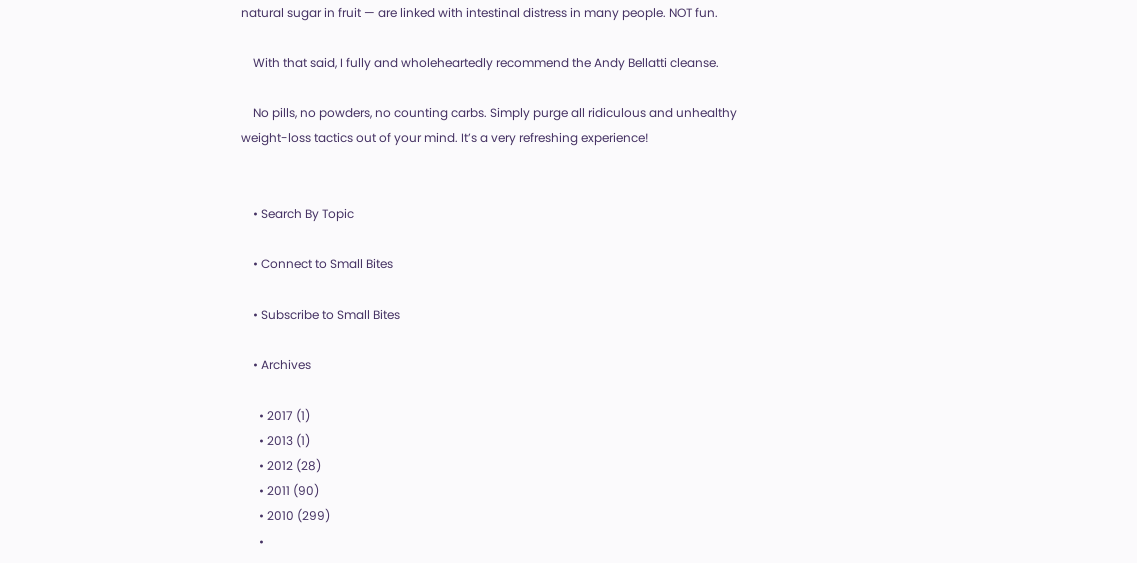natural sugar in fruit — are linked with intestinal distress in many people. NOT fun.

    With that said, I fully and wholeheartedly recommend the Andy Bellatti cleanse.

    No pills, no powders, no counting carbs. Simply purge all ridiculous and unhealthy weight-loss tactics out of your mind. It’s a very refreshing experience!


    • Search By Topic

    • Connect to Small Bites

    • Subscribe to Small Bites

    • Archives

      • 2017 (1)
      • 2013 (1)
      • 2012 (28)
      • 2011 (90)
      • 2010 (299)
      •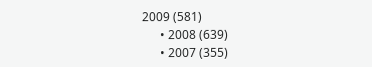2009 (581)
      • 2008 (639)
      • 2007 (355)